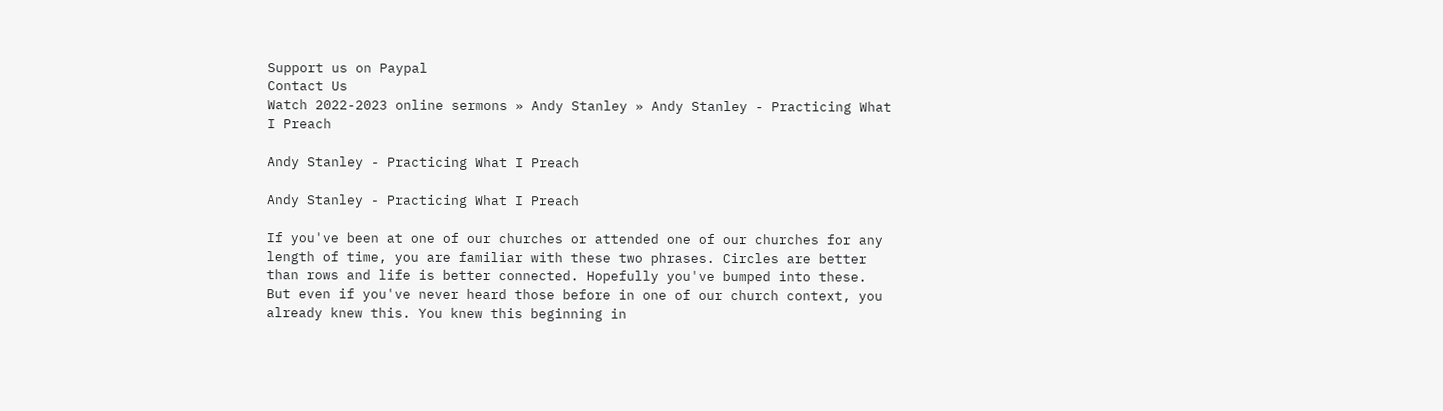Support us on Paypal
Contact Us
Watch 2022-2023 online sermons » Andy Stanley » Andy Stanley - Practicing What I Preach

Andy Stanley - Practicing What I Preach

Andy Stanley - Practicing What I Preach

If you've been at one of our churches or attended one of our churches for any length of time, you are familiar with these two phrases. Circles are better than rows and life is better connected. Hopefully you've bumped into these. But even if you've never heard those before in one of our church context, you already knew this. You knew this beginning in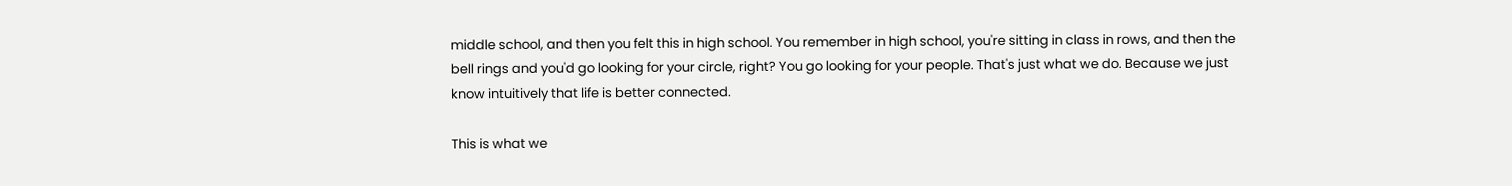middle school, and then you felt this in high school. You remember in high school, you're sitting in class in rows, and then the bell rings and you'd go looking for your circle, right? You go looking for your people. That's just what we do. Because we just know intuitively that life is better connected.

This is what we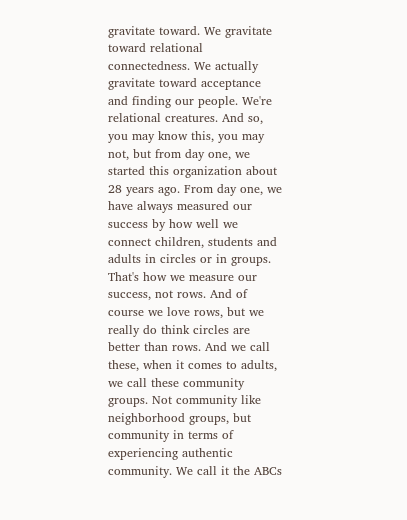gravitate toward. We gravitate toward relational connectedness. We actually gravitate toward acceptance and finding our people. We're relational creatures. And so, you may know this, you may not, but from day one, we started this organization about 28 years ago. From day one, we have always measured our success by how well we connect children, students and adults in circles or in groups. That's how we measure our success, not rows. And of course we love rows, but we really do think circles are better than rows. And we call these, when it comes to adults, we call these community groups. Not community like neighborhood groups, but community in terms of experiencing authentic community. We call it the ABCs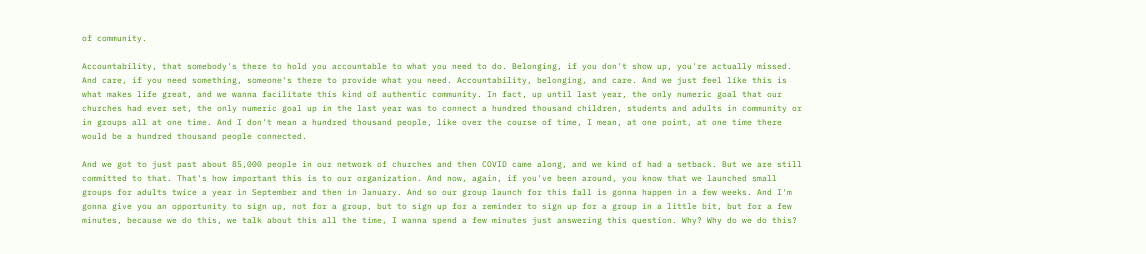of community.

Accountability, that somebody's there to hold you accountable to what you need to do. Belonging, if you don't show up, you're actually missed. And care, if you need something, someone's there to provide what you need. Accountability, belonging, and care. And we just feel like this is what makes life great, and we wanna facilitate this kind of authentic community. In fact, up until last year, the only numeric goal that our churches had ever set, the only numeric goal up in the last year was to connect a hundred thousand children, students and adults in community or in groups all at one time. And I don't mean a hundred thousand people, like over the course of time, I mean, at one point, at one time there would be a hundred thousand people connected.

And we got to just past about 85,000 people in our network of churches and then COVID came along, and we kind of had a setback. But we are still committed to that. That's how important this is to our organization. And now, again, if you've been around, you know that we launched small groups for adults twice a year in September and then in January. And so our group launch for this fall is gonna happen in a few weeks. And I'm gonna give you an opportunity to sign up, not for a group, but to sign up for a reminder to sign up for a group in a little bit, but for a few minutes, because we do this, we talk about this all the time, I wanna spend a few minutes just answering this question. Why? Why do we do this?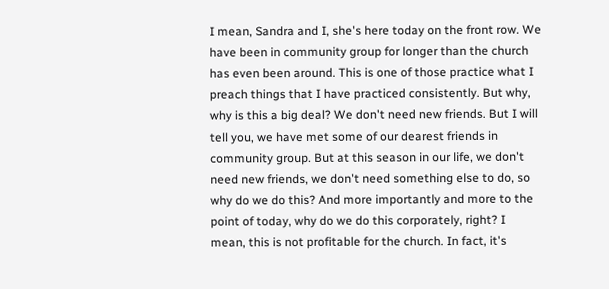I mean, Sandra and I, she's here today on the front row. We have been in community group for longer than the church has even been around. This is one of those practice what I preach things that I have practiced consistently. But why, why is this a big deal? We don't need new friends. But I will tell you, we have met some of our dearest friends in community group. But at this season in our life, we don't need new friends, we don't need something else to do, so why do we do this? And more importantly and more to the point of today, why do we do this corporately, right? I mean, this is not profitable for the church. In fact, it's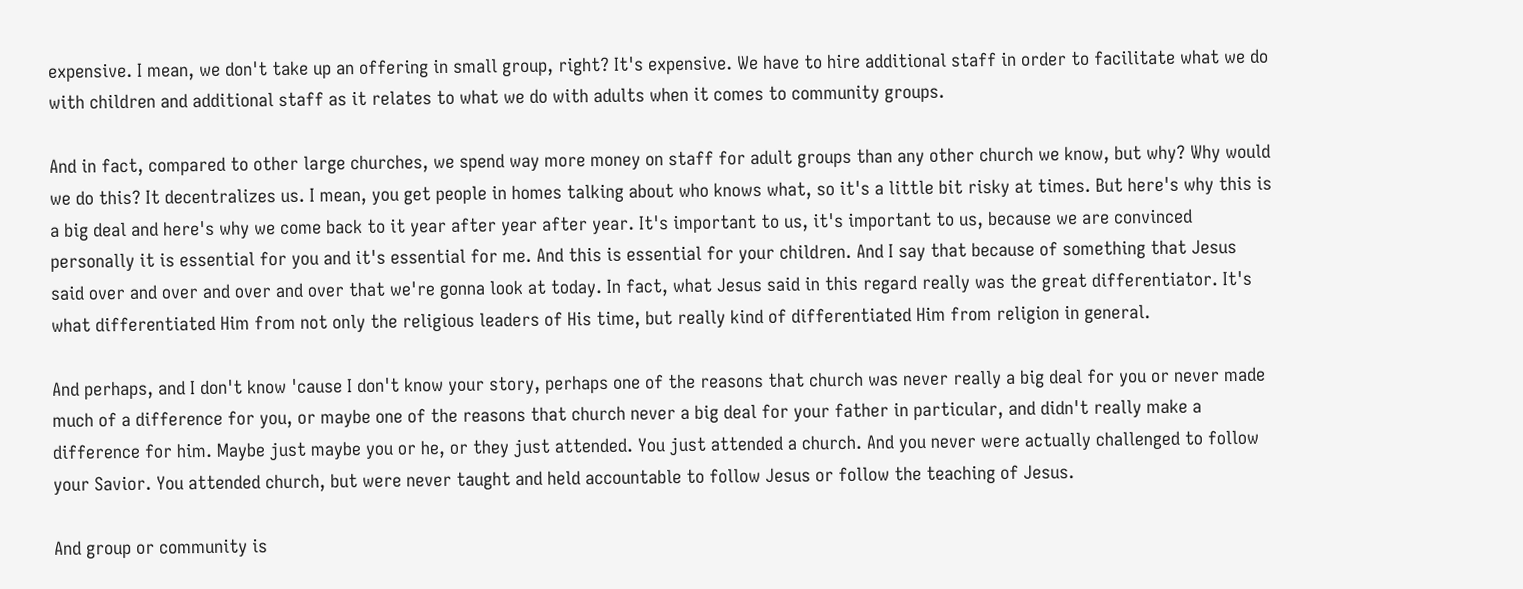expensive. I mean, we don't take up an offering in small group, right? It's expensive. We have to hire additional staff in order to facilitate what we do with children and additional staff as it relates to what we do with adults when it comes to community groups.

And in fact, compared to other large churches, we spend way more money on staff for adult groups than any other church we know, but why? Why would we do this? It decentralizes us. I mean, you get people in homes talking about who knows what, so it's a little bit risky at times. But here's why this is a big deal and here's why we come back to it year after year after year. It's important to us, it's important to us, because we are convinced personally it is essential for you and it's essential for me. And this is essential for your children. And I say that because of something that Jesus said over and over and over and over that we're gonna look at today. In fact, what Jesus said in this regard really was the great differentiator. It's what differentiated Him from not only the religious leaders of His time, but really kind of differentiated Him from religion in general.

And perhaps, and I don't know 'cause I don't know your story, perhaps one of the reasons that church was never really a big deal for you or never made much of a difference for you, or maybe one of the reasons that church never a big deal for your father in particular, and didn't really make a difference for him. Maybe just maybe you or he, or they just attended. You just attended a church. And you never were actually challenged to follow your Savior. You attended church, but were never taught and held accountable to follow Jesus or follow the teaching of Jesus.

And group or community is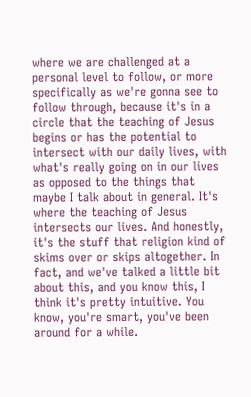where we are challenged at a personal level to follow, or more specifically as we're gonna see to follow through, because it's in a circle that the teaching of Jesus begins or has the potential to intersect with our daily lives, with what's really going on in our lives as opposed to the things that maybe I talk about in general. It's where the teaching of Jesus intersects our lives. And honestly, it's the stuff that religion kind of skims over or skips altogether. In fact, and we've talked a little bit about this, and you know this, I think it's pretty intuitive. You know, you're smart, you've been around for a while.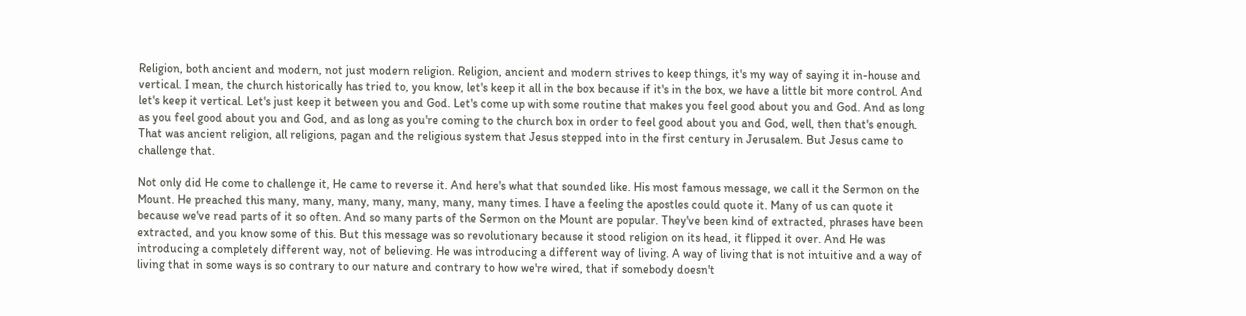Religion, both ancient and modern, not just modern religion. Religion, ancient and modern strives to keep things, it's my way of saying it in-house and vertical. I mean, the church historically has tried to, you know, let's keep it all in the box because if it's in the box, we have a little bit more control. And let's keep it vertical. Let's just keep it between you and God. Let's come up with some routine that makes you feel good about you and God. And as long as you feel good about you and God, and as long as you're coming to the church box in order to feel good about you and God, well, then that's enough. That was ancient religion, all religions, pagan and the religious system that Jesus stepped into in the first century in Jerusalem. But Jesus came to challenge that.

Not only did He come to challenge it, He came to reverse it. And here's what that sounded like. His most famous message, we call it the Sermon on the Mount. He preached this many, many, many, many, many, many, many times. I have a feeling the apostles could quote it. Many of us can quote it because we've read parts of it so often. And so many parts of the Sermon on the Mount are popular. They've been kind of extracted, phrases have been extracted, and you know some of this. But this message was so revolutionary because it stood religion on its head, it flipped it over. And He was introducing a completely different way, not of believing. He was introducing a different way of living. A way of living that is not intuitive and a way of living that in some ways is so contrary to our nature and contrary to how we're wired, that if somebody doesn't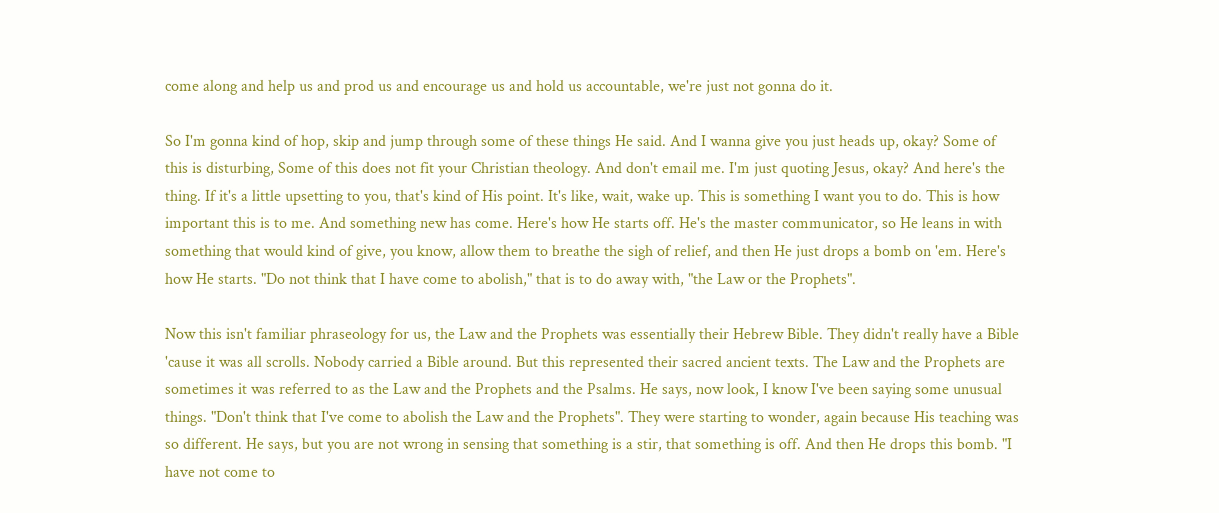come along and help us and prod us and encourage us and hold us accountable, we're just not gonna do it.

So I'm gonna kind of hop, skip and jump through some of these things He said. And I wanna give you just heads up, okay? Some of this is disturbing, Some of this does not fit your Christian theology. And don't email me. I'm just quoting Jesus, okay? And here's the thing. If it's a little upsetting to you, that's kind of His point. It's like, wait, wake up. This is something I want you to do. This is how important this is to me. And something new has come. Here's how He starts off. He's the master communicator, so He leans in with something that would kind of give, you know, allow them to breathe the sigh of relief, and then He just drops a bomb on 'em. Here's how He starts. "Do not think that I have come to abolish," that is to do away with, "the Law or the Prophets".

Now this isn't familiar phraseology for us, the Law and the Prophets was essentially their Hebrew Bible. They didn't really have a Bible 'cause it was all scrolls. Nobody carried a Bible around. But this represented their sacred ancient texts. The Law and the Prophets are sometimes it was referred to as the Law and the Prophets and the Psalms. He says, now look, I know I've been saying some unusual things. "Don't think that I've come to abolish the Law and the Prophets". They were starting to wonder, again because His teaching was so different. He says, but you are not wrong in sensing that something is a stir, that something is off. And then He drops this bomb. "I have not come to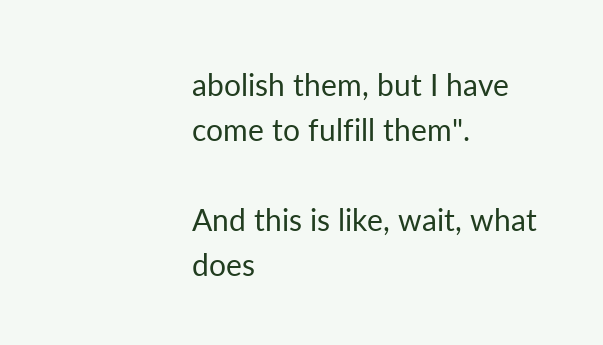abolish them, but I have come to fulfill them".

And this is like, wait, what does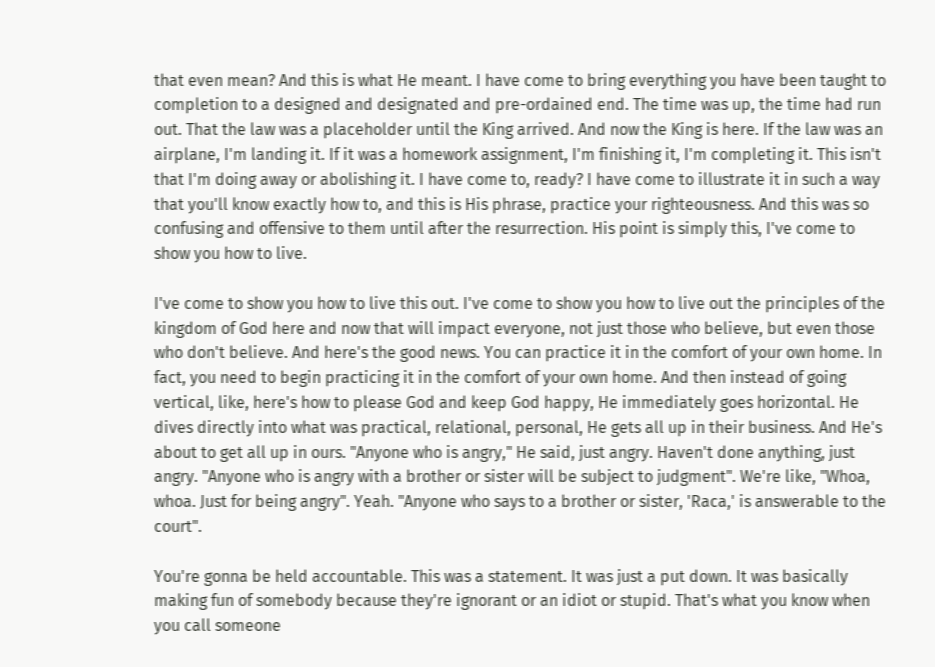that even mean? And this is what He meant. I have come to bring everything you have been taught to completion to a designed and designated and pre-ordained end. The time was up, the time had run out. That the law was a placeholder until the King arrived. And now the King is here. If the law was an airplane, I'm landing it. If it was a homework assignment, I'm finishing it, I'm completing it. This isn't that I'm doing away or abolishing it. I have come to, ready? I have come to illustrate it in such a way that you'll know exactly how to, and this is His phrase, practice your righteousness. And this was so confusing and offensive to them until after the resurrection. His point is simply this, I've come to show you how to live.

I've come to show you how to live this out. I've come to show you how to live out the principles of the kingdom of God here and now that will impact everyone, not just those who believe, but even those who don't believe. And here's the good news. You can practice it in the comfort of your own home. In fact, you need to begin practicing it in the comfort of your own home. And then instead of going vertical, like, here's how to please God and keep God happy, He immediately goes horizontal. He dives directly into what was practical, relational, personal, He gets all up in their business. And He's about to get all up in ours. "Anyone who is angry," He said, just angry. Haven't done anything, just angry. "Anyone who is angry with a brother or sister will be subject to judgment". We're like, "Whoa, whoa. Just for being angry". Yeah. "Anyone who says to a brother or sister, 'Raca,' is answerable to the court".

You're gonna be held accountable. This was a statement. It was just a put down. It was basically making fun of somebody because they're ignorant or an idiot or stupid. That's what you know when you call someone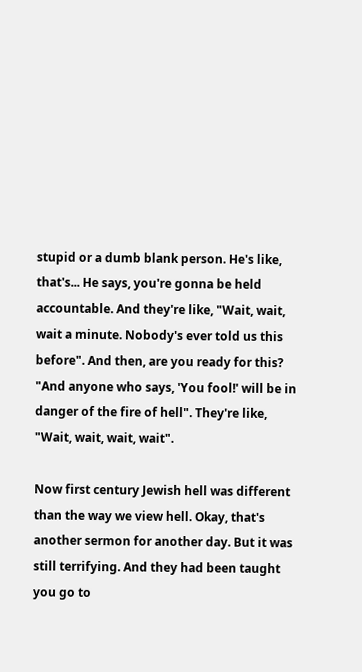stupid or a dumb blank person. He's like, that's... He says, you're gonna be held accountable. And they're like, "Wait, wait, wait a minute. Nobody's ever told us this before". And then, are you ready for this? "And anyone who says, 'You fool!' will be in danger of the fire of hell". They're like, "Wait, wait, wait, wait".

Now first century Jewish hell was different than the way we view hell. Okay, that's another sermon for another day. But it was still terrifying. And they had been taught you go to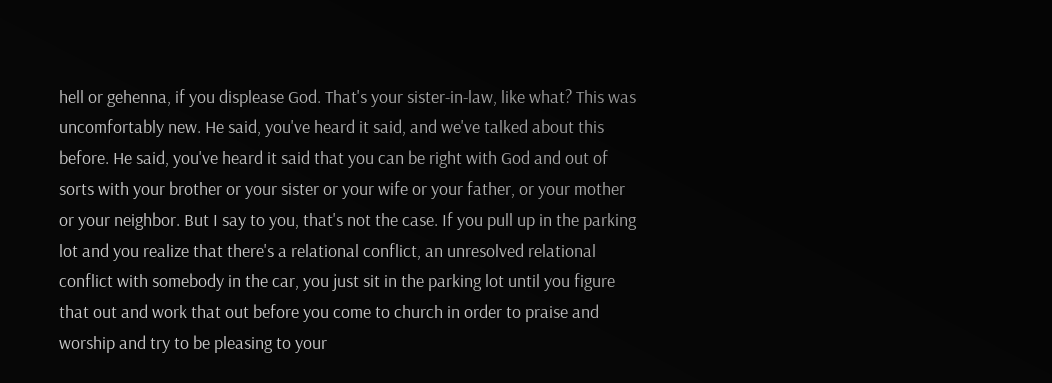hell or gehenna, if you displease God. That's your sister-in-law, like what? This was uncomfortably new. He said, you've heard it said, and we've talked about this before. He said, you've heard it said that you can be right with God and out of sorts with your brother or your sister or your wife or your father, or your mother or your neighbor. But I say to you, that's not the case. If you pull up in the parking lot and you realize that there's a relational conflict, an unresolved relational conflict with somebody in the car, you just sit in the parking lot until you figure that out and work that out before you come to church in order to praise and worship and try to be pleasing to your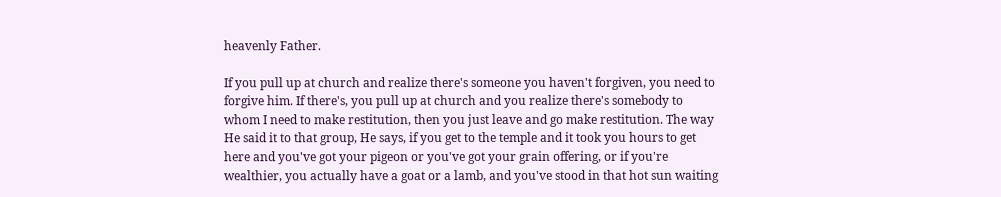heavenly Father.

If you pull up at church and realize there's someone you haven't forgiven, you need to forgive him. If there's, you pull up at church and you realize there's somebody to whom I need to make restitution, then you just leave and go make restitution. The way He said it to that group, He says, if you get to the temple and it took you hours to get here and you've got your pigeon or you've got your grain offering, or if you're wealthier, you actually have a goat or a lamb, and you've stood in that hot sun waiting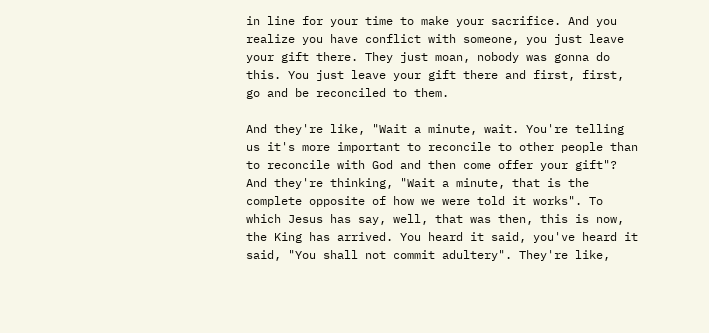in line for your time to make your sacrifice. And you realize you have conflict with someone, you just leave your gift there. They just moan, nobody was gonna do this. You just leave your gift there and first, first, go and be reconciled to them.

And they're like, "Wait a minute, wait. You're telling us it's more important to reconcile to other people than to reconcile with God and then come offer your gift"? And they're thinking, "Wait a minute, that is the complete opposite of how we were told it works". To which Jesus has say, well, that was then, this is now, the King has arrived. You heard it said, you've heard it said, "You shall not commit adultery". They're like,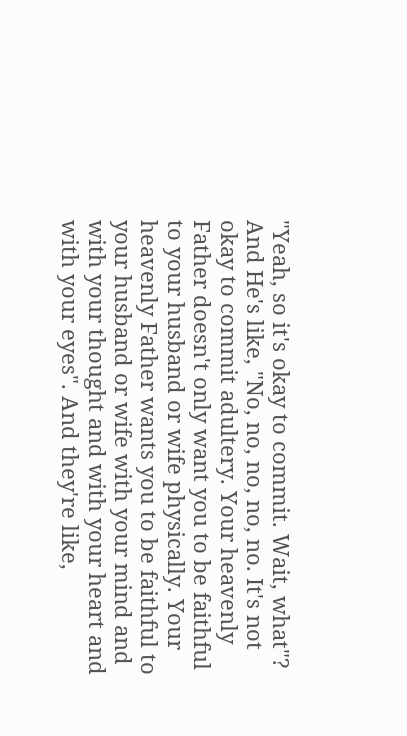"Yeah, so it's okay to commit. Wait, what"? And He's like, "No, no, no, no, no. It's not okay to commit adultery. Your heavenly Father doesn't only want you to be faithful to your husband or wife physically. Your heavenly Father wants you to be faithful to your husband or wife with your mind and with your thought and with your heart and with your eyes". And they're like,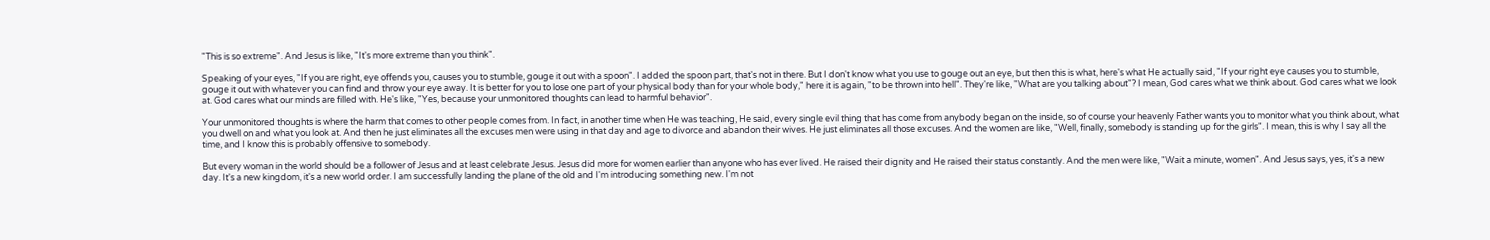"This is so extreme". And Jesus is like, "It's more extreme than you think".

Speaking of your eyes, "If you are right, eye offends you, causes you to stumble, gouge it out with a spoon". I added the spoon part, that's not in there. But I don't know what you use to gouge out an eye, but then this is what, here's what He actually said, "If your right eye causes you to stumble, gouge it out with whatever you can find and throw your eye away. It is better for you to lose one part of your physical body than for your whole body," here it is again, "to be thrown into hell". They're like, "What are you talking about"? I mean, God cares what we think about. God cares what we look at. God cares what our minds are filled with. He's like, "Yes, because your unmonitored thoughts can lead to harmful behavior".

Your unmonitored thoughts is where the harm that comes to other people comes from. In fact, in another time when He was teaching, He said, every single evil thing that has come from anybody began on the inside, so of course your heavenly Father wants you to monitor what you think about, what you dwell on and what you look at. And then he just eliminates all the excuses men were using in that day and age to divorce and abandon their wives. He just eliminates all those excuses. And the women are like, "Well, finally, somebody is standing up for the girls". I mean, this is why I say all the time, and I know this is probably offensive to somebody.

But every woman in the world should be a follower of Jesus and at least celebrate Jesus. Jesus did more for women earlier than anyone who has ever lived. He raised their dignity and He raised their status constantly. And the men were like, "Wait a minute, women". And Jesus says, yes, it's a new day. It's a new kingdom, it's a new world order. I am successfully landing the plane of the old and I'm introducing something new. I'm not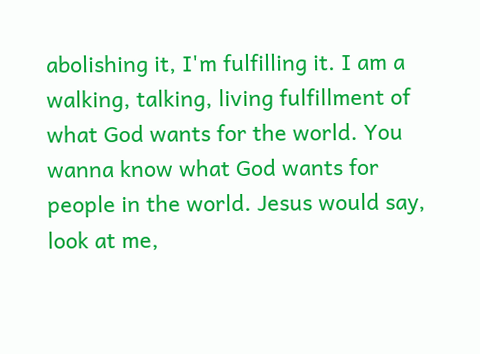abolishing it, I'm fulfilling it. I am a walking, talking, living fulfillment of what God wants for the world. You wanna know what God wants for people in the world. Jesus would say, look at me,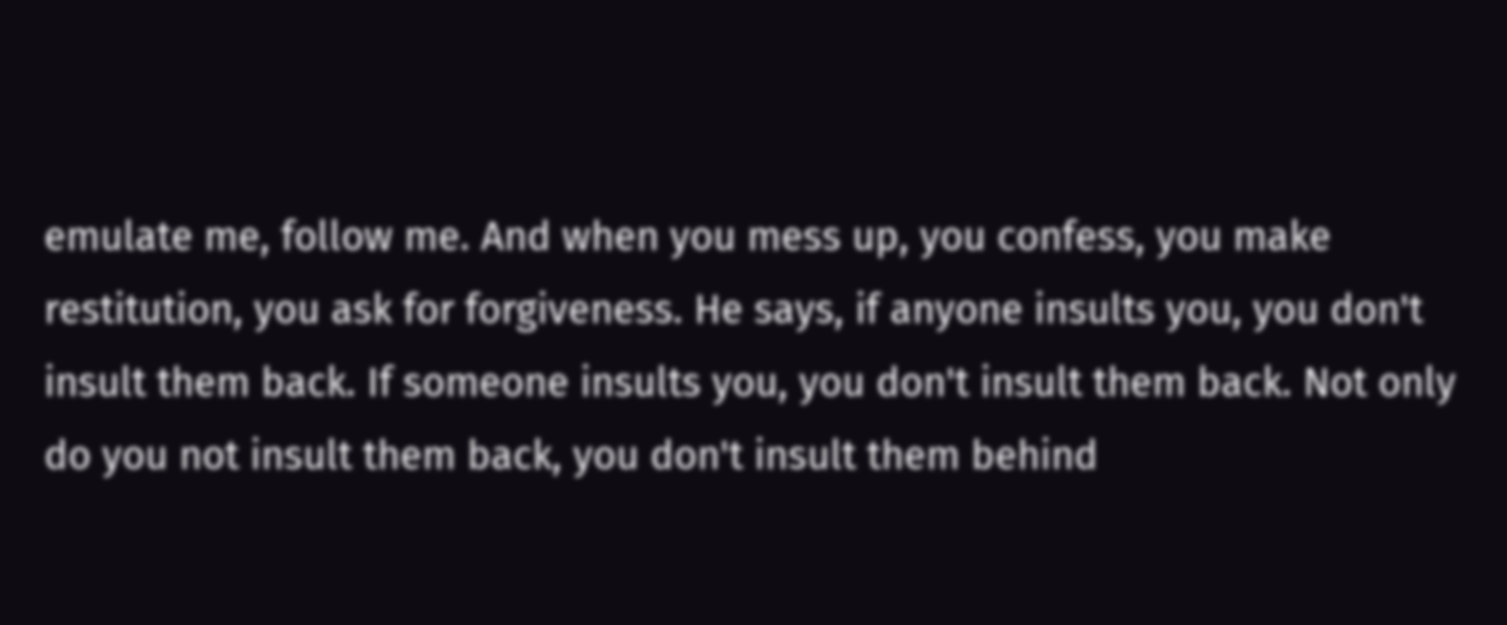emulate me, follow me. And when you mess up, you confess, you make restitution, you ask for forgiveness. He says, if anyone insults you, you don't insult them back. If someone insults you, you don't insult them back. Not only do you not insult them back, you don't insult them behind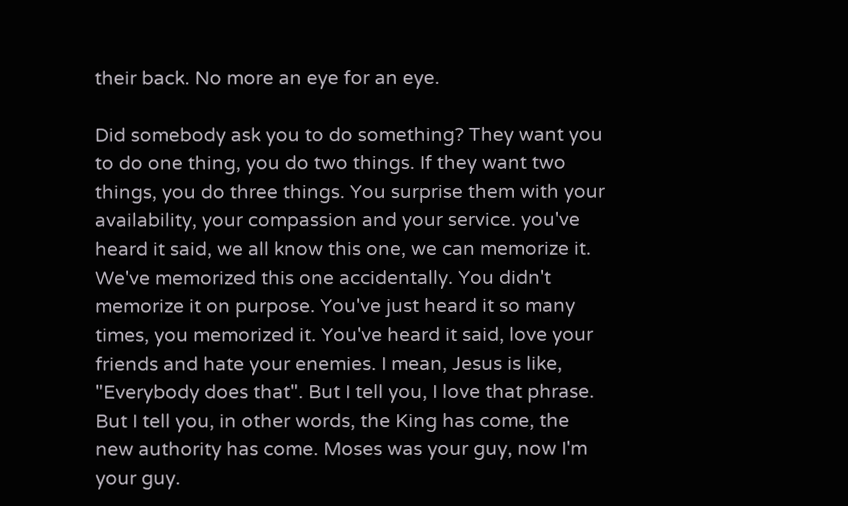their back. No more an eye for an eye.

Did somebody ask you to do something? They want you to do one thing, you do two things. If they want two things, you do three things. You surprise them with your availability, your compassion and your service. you've heard it said, we all know this one, we can memorize it. We've memorized this one accidentally. You didn't memorize it on purpose. You've just heard it so many times, you memorized it. You've heard it said, love your friends and hate your enemies. I mean, Jesus is like, "Everybody does that". But I tell you, I love that phrase. But I tell you, in other words, the King has come, the new authority has come. Moses was your guy, now I'm your guy.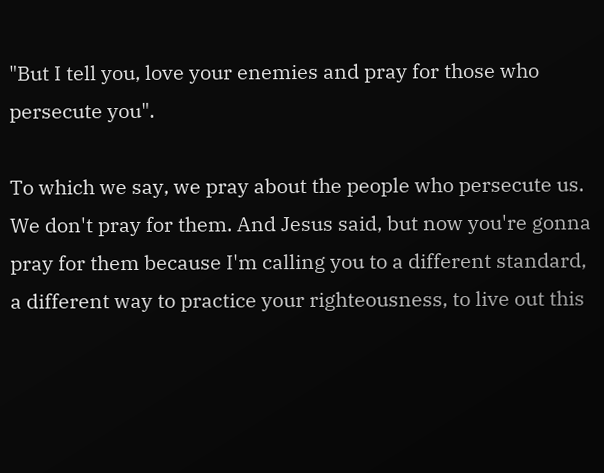"But I tell you, love your enemies and pray for those who persecute you".

To which we say, we pray about the people who persecute us. We don't pray for them. And Jesus said, but now you're gonna pray for them because I'm calling you to a different standard, a different way to practice your righteousness, to live out this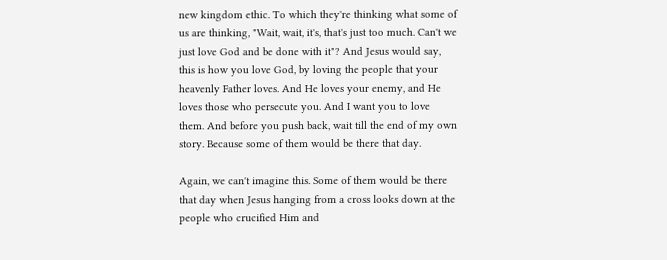new kingdom ethic. To which they're thinking what some of us are thinking, "Wait, wait, it's, that's just too much. Can't we just love God and be done with it"? And Jesus would say, this is how you love God, by loving the people that your heavenly Father loves. And He loves your enemy, and He loves those who persecute you. And I want you to love them. And before you push back, wait till the end of my own story. Because some of them would be there that day.

Again, we can't imagine this. Some of them would be there that day when Jesus hanging from a cross looks down at the people who crucified Him and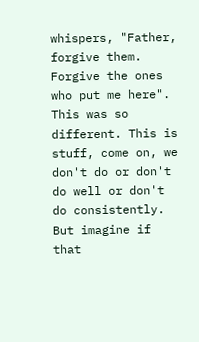whispers, "Father, forgive them. Forgive the ones who put me here". This was so different. This is stuff, come on, we don't do or don't do well or don't do consistently. But imagine if that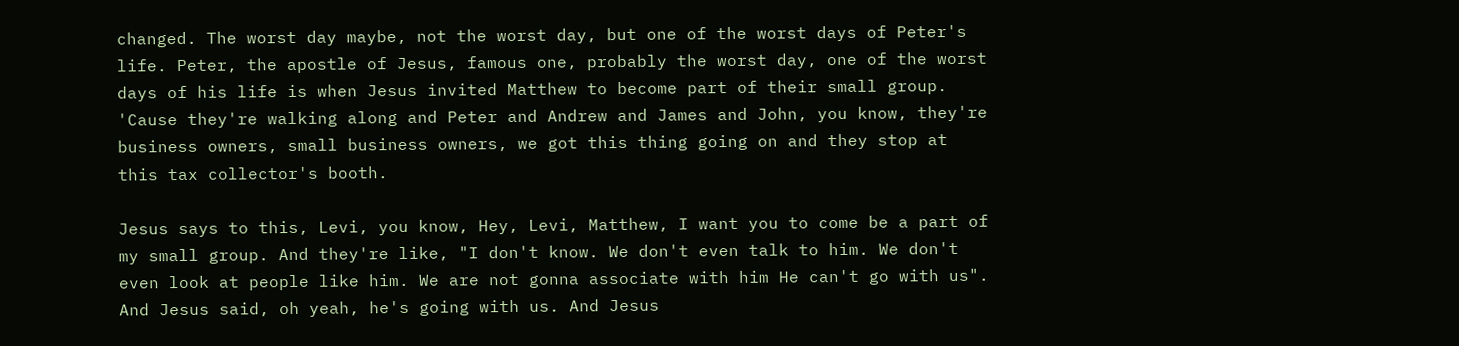changed. The worst day maybe, not the worst day, but one of the worst days of Peter's life. Peter, the apostle of Jesus, famous one, probably the worst day, one of the worst days of his life is when Jesus invited Matthew to become part of their small group. 'Cause they're walking along and Peter and Andrew and James and John, you know, they're business owners, small business owners, we got this thing going on and they stop at this tax collector's booth.

Jesus says to this, Levi, you know, Hey, Levi, Matthew, I want you to come be a part of my small group. And they're like, "I don't know. We don't even talk to him. We don't even look at people like him. We are not gonna associate with him He can't go with us". And Jesus said, oh yeah, he's going with us. And Jesus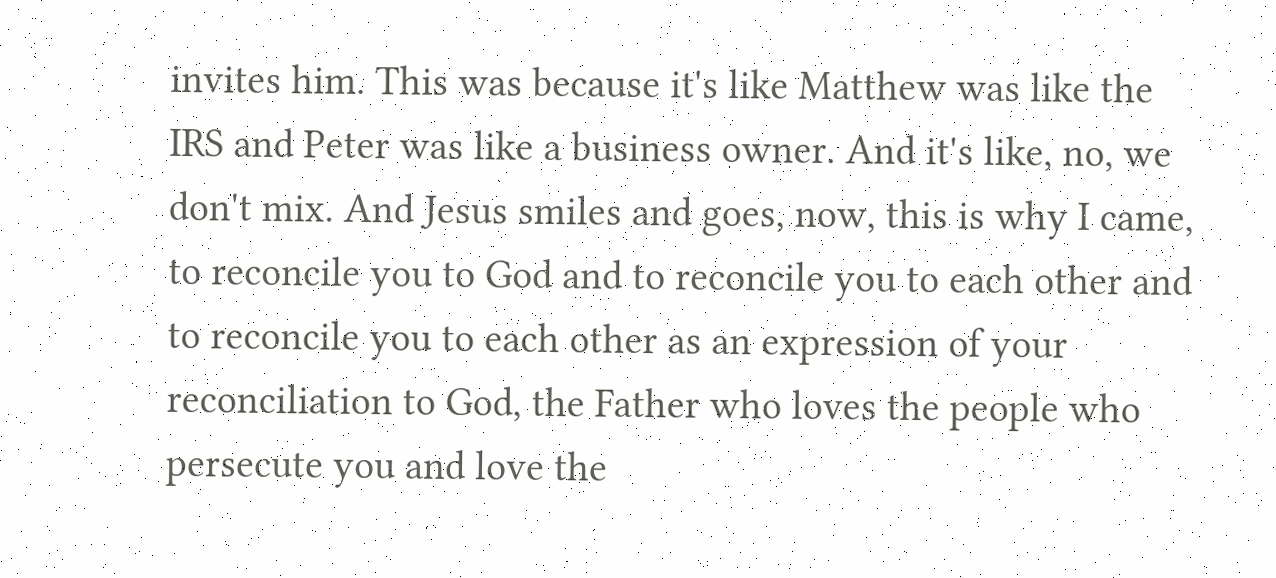invites him. This was because it's like Matthew was like the IRS and Peter was like a business owner. And it's like, no, we don't mix. And Jesus smiles and goes, now, this is why I came, to reconcile you to God and to reconcile you to each other and to reconcile you to each other as an expression of your reconciliation to God, the Father who loves the people who persecute you and love the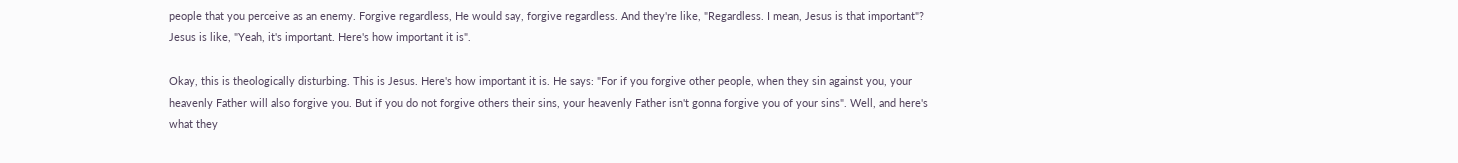people that you perceive as an enemy. Forgive regardless, He would say, forgive regardless. And they're like, "Regardless. I mean, Jesus is that important"? Jesus is like, "Yeah, it's important. Here's how important it is".

Okay, this is theologically disturbing. This is Jesus. Here's how important it is. He says: "For if you forgive other people, when they sin against you, your heavenly Father will also forgive you. But if you do not forgive others their sins, your heavenly Father isn't gonna forgive you of your sins". Well, and here's what they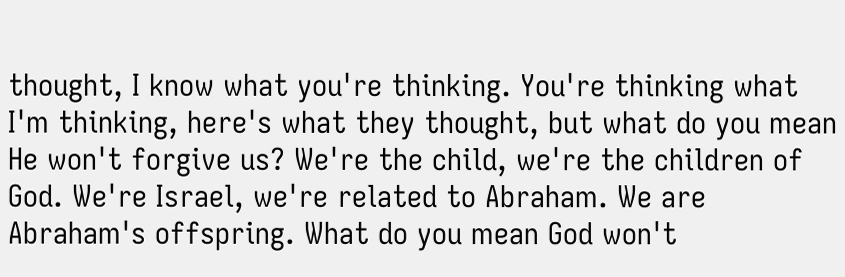thought, I know what you're thinking. You're thinking what I'm thinking, here's what they thought, but what do you mean He won't forgive us? We're the child, we're the children of God. We're Israel, we're related to Abraham. We are Abraham's offspring. What do you mean God won't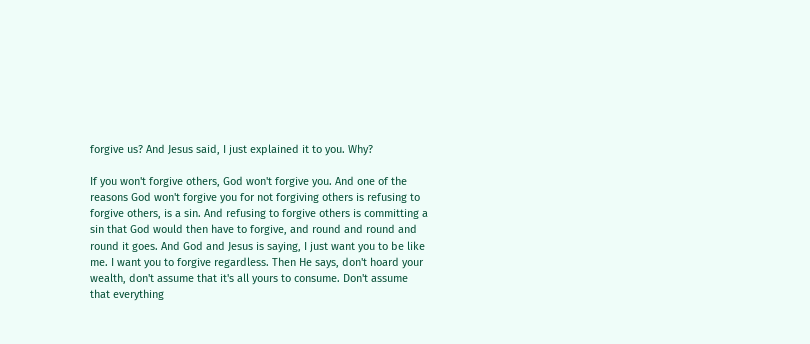forgive us? And Jesus said, I just explained it to you. Why?

If you won't forgive others, God won't forgive you. And one of the reasons God won't forgive you for not forgiving others is refusing to forgive others, is a sin. And refusing to forgive others is committing a sin that God would then have to forgive, and round and round and round it goes. And God and Jesus is saying, I just want you to be like me. I want you to forgive regardless. Then He says, don't hoard your wealth, don't assume that it's all yours to consume. Don't assume that everything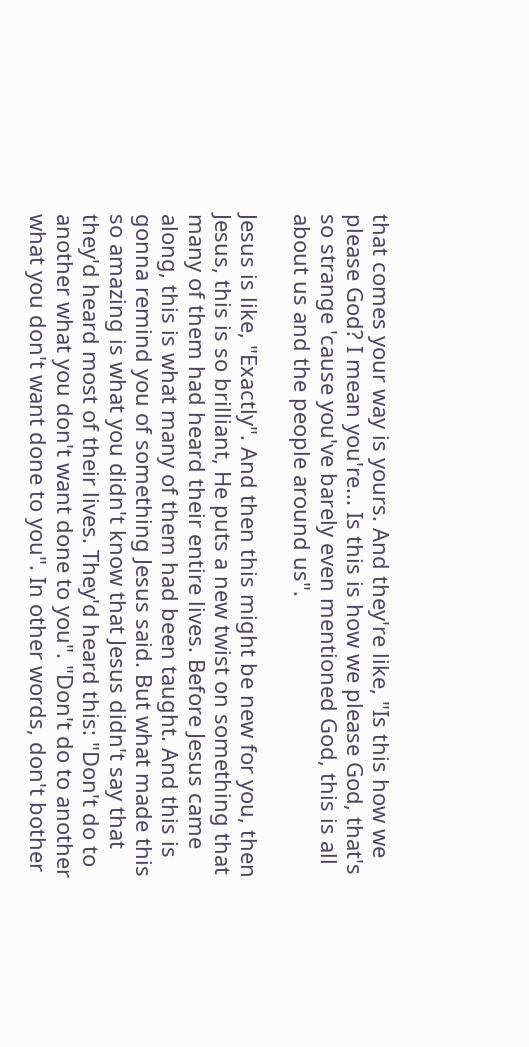that comes your way is yours. And they're like, "Is this how we please God? I mean you're... Is this is how we please God, that's so strange 'cause you've barely even mentioned God, this is all about us and the people around us".

Jesus is like, "Exactly". And then this might be new for you, then Jesus, this is so brilliant, He puts a new twist on something that many of them had heard their entire lives. Before Jesus came along, this is what many of them had been taught. And this is gonna remind you of something Jesus said. But what made this so amazing is what you didn't know that Jesus didn't say that they'd heard most of their lives. They'd heard this: "Don't do to another what you don't want done to you". "Don't do to another what you don't want done to you". In other words, don't bother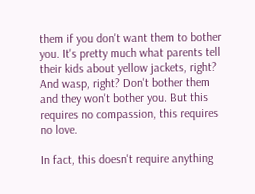them if you don't want them to bother you. It's pretty much what parents tell their kids about yellow jackets, right? And wasp, right? Don't bother them and they won't bother you. But this requires no compassion, this requires no love.

In fact, this doesn't require anything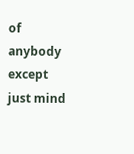of anybody except just mind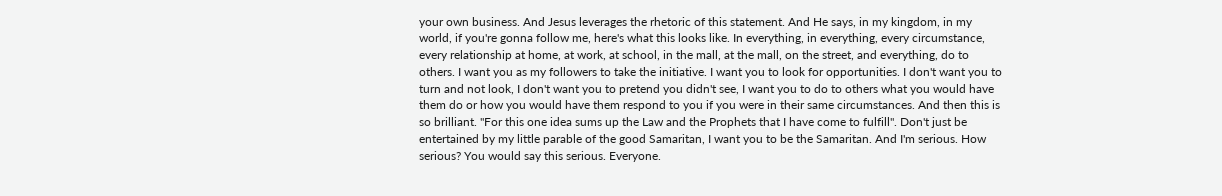your own business. And Jesus leverages the rhetoric of this statement. And He says, in my kingdom, in my world, if you're gonna follow me, here's what this looks like. In everything, in everything, every circumstance, every relationship at home, at work, at school, in the mall, at the mall, on the street, and everything, do to others. I want you as my followers to take the initiative. I want you to look for opportunities. I don't want you to turn and not look, I don't want you to pretend you didn't see, I want you to do to others what you would have them do or how you would have them respond to you if you were in their same circumstances. And then this is so brilliant. "For this one idea sums up the Law and the Prophets that I have come to fulfill". Don't just be entertained by my little parable of the good Samaritan, I want you to be the Samaritan. And I'm serious. How serious? You would say this serious. Everyone.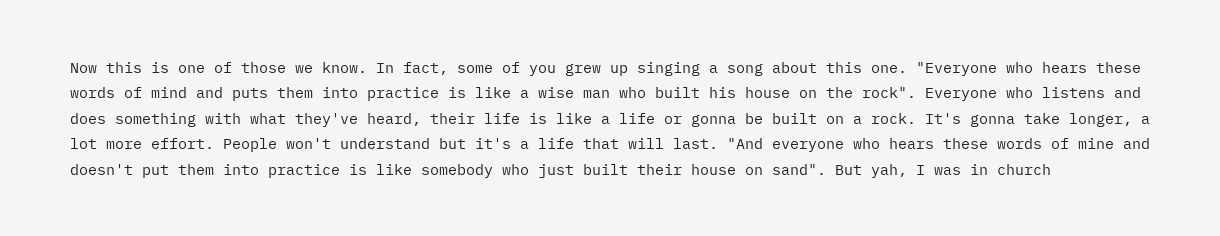Now this is one of those we know. In fact, some of you grew up singing a song about this one. "Everyone who hears these words of mind and puts them into practice is like a wise man who built his house on the rock". Everyone who listens and does something with what they've heard, their life is like a life or gonna be built on a rock. It's gonna take longer, a lot more effort. People won't understand but it's a life that will last. "And everyone who hears these words of mine and doesn't put them into practice is like somebody who just built their house on sand". But yah, I was in church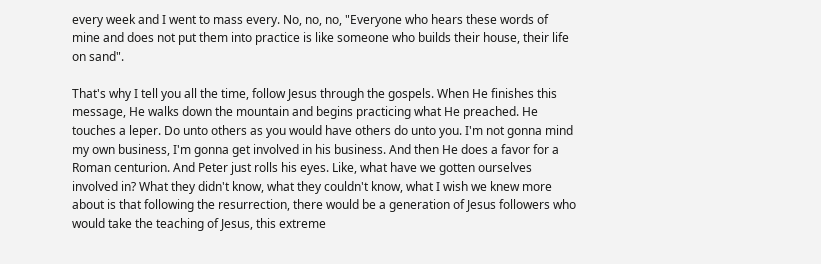every week and I went to mass every. No, no, no, "Everyone who hears these words of mine and does not put them into practice is like someone who builds their house, their life on sand".

That's why I tell you all the time, follow Jesus through the gospels. When He finishes this message, He walks down the mountain and begins practicing what He preached. He touches a leper. Do unto others as you would have others do unto you. I'm not gonna mind my own business, I'm gonna get involved in his business. And then He does a favor for a Roman centurion. And Peter just rolls his eyes. Like, what have we gotten ourselves involved in? What they didn't know, what they couldn't know, what I wish we knew more about is that following the resurrection, there would be a generation of Jesus followers who would take the teaching of Jesus, this extreme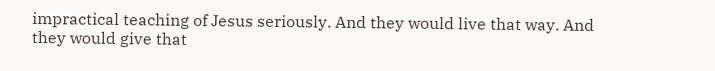impractical teaching of Jesus seriously. And they would live that way. And they would give that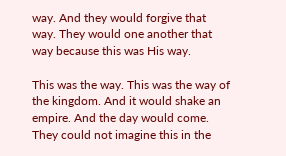way. And they would forgive that way. They would one another that way because this was His way.

This was the way. This was the way of the kingdom. And it would shake an empire. And the day would come. They could not imagine this in the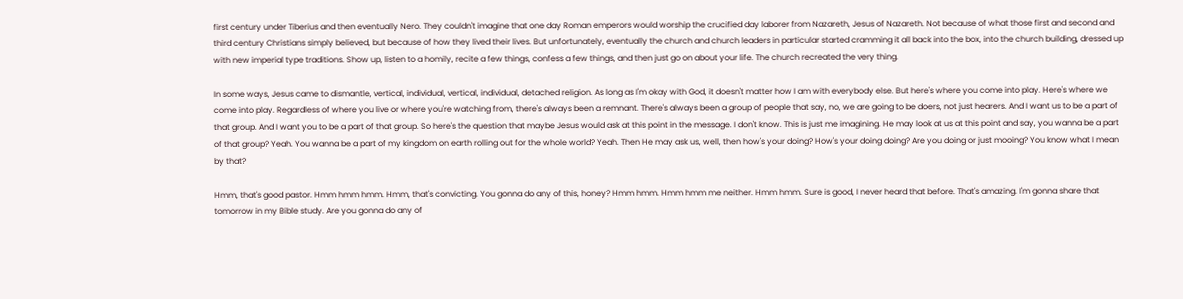first century under Tiberius and then eventually Nero. They couldn't imagine that one day Roman emperors would worship the crucified day laborer from Nazareth, Jesus of Nazareth. Not because of what those first and second and third century Christians simply believed, but because of how they lived their lives. But unfortunately, eventually the church and church leaders in particular started cramming it all back into the box, into the church building, dressed up with new imperial type traditions. Show up, listen to a homily, recite a few things, confess a few things, and then just go on about your life. The church recreated the very thing.

In some ways, Jesus came to dismantle, vertical, individual, vertical, individual, detached religion. As long as I'm okay with God, it doesn't matter how I am with everybody else. But here's where you come into play. Here's where we come into play. Regardless of where you live or where you're watching from, there's always been a remnant. There's always been a group of people that say, no, we are going to be doers, not just hearers. And I want us to be a part of that group. And I want you to be a part of that group. So here's the question that maybe Jesus would ask at this point in the message. I don't know. This is just me imagining. He may look at us at this point and say, you wanna be a part of that group? Yeah. You wanna be a part of my kingdom on earth rolling out for the whole world? Yeah. Then He may ask us, well, then how's your doing? How's your doing doing? Are you doing or just mooing? You know what I mean by that?

Hmm, that's good pastor. Hmm hmm hmm. Hmm, that's convicting. You gonna do any of this, honey? Hmm hmm. Hmm hmm me neither. Hmm hmm. Sure is good, I never heard that before. That's amazing. I'm gonna share that tomorrow in my Bible study. Are you gonna do any of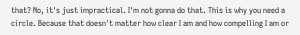that? No, it's just impractical. I'm not gonna do that. This is why you need a circle. Because that doesn't matter how clear I am and how compelling I am or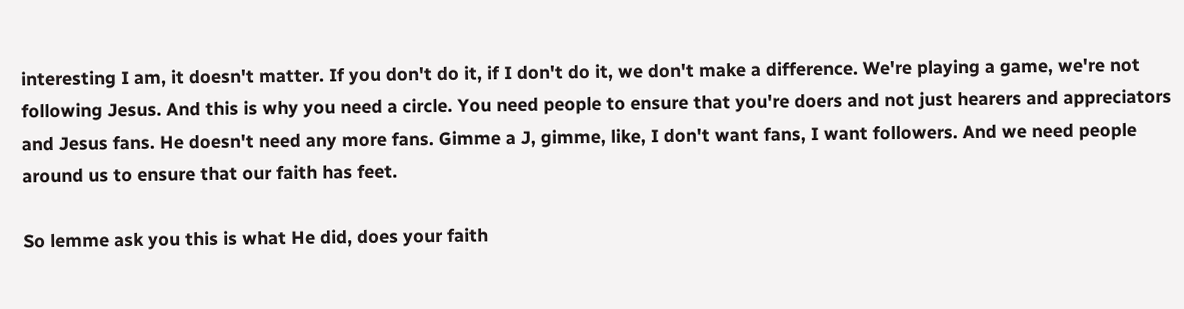interesting I am, it doesn't matter. If you don't do it, if I don't do it, we don't make a difference. We're playing a game, we're not following Jesus. And this is why you need a circle. You need people to ensure that you're doers and not just hearers and appreciators and Jesus fans. He doesn't need any more fans. Gimme a J, gimme, like, I don't want fans, I want followers. And we need people around us to ensure that our faith has feet.

So lemme ask you this is what He did, does your faith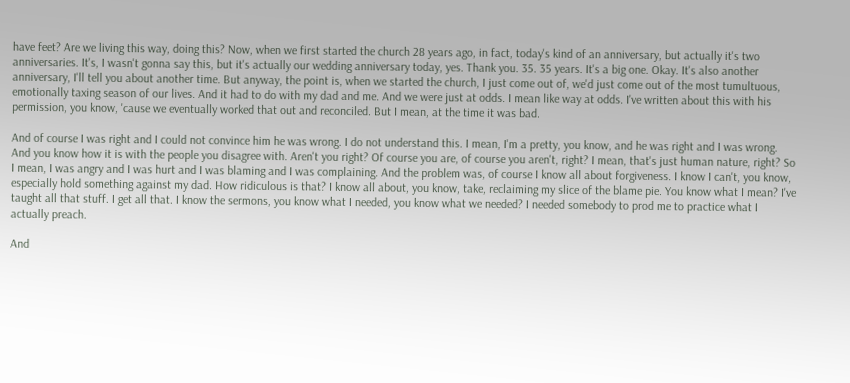have feet? Are we living this way, doing this? Now, when we first started the church 28 years ago, in fact, today's kind of an anniversary, but actually it's two anniversaries. It's, I wasn't gonna say this, but it's actually our wedding anniversary today, yes. Thank you. 35. 35 years. It's a big one. Okay. It's also another anniversary, I'll tell you about another time. But anyway, the point is, when we started the church, I just come out of, we'd just come out of the most tumultuous, emotionally taxing season of our lives. And it had to do with my dad and me. And we were just at odds. I mean like way at odds. I've written about this with his permission, you know, 'cause we eventually worked that out and reconciled. But I mean, at the time it was bad.

And of course I was right and I could not convince him he was wrong. I do not understand this. I mean, I'm a pretty, you know, and he was right and I was wrong. And you know how it is with the people you disagree with. Aren't you right? Of course you are, of course you aren't, right? I mean, that's just human nature, right? So I mean, I was angry and I was hurt and I was blaming and I was complaining. And the problem was, of course I know all about forgiveness. I know I can't, you know, especially hold something against my dad. How ridiculous is that? I know all about, you know, take, reclaiming my slice of the blame pie. You know what I mean? I've taught all that stuff. I get all that. I know the sermons, you know what I needed, you know what we needed? I needed somebody to prod me to practice what I actually preach.

And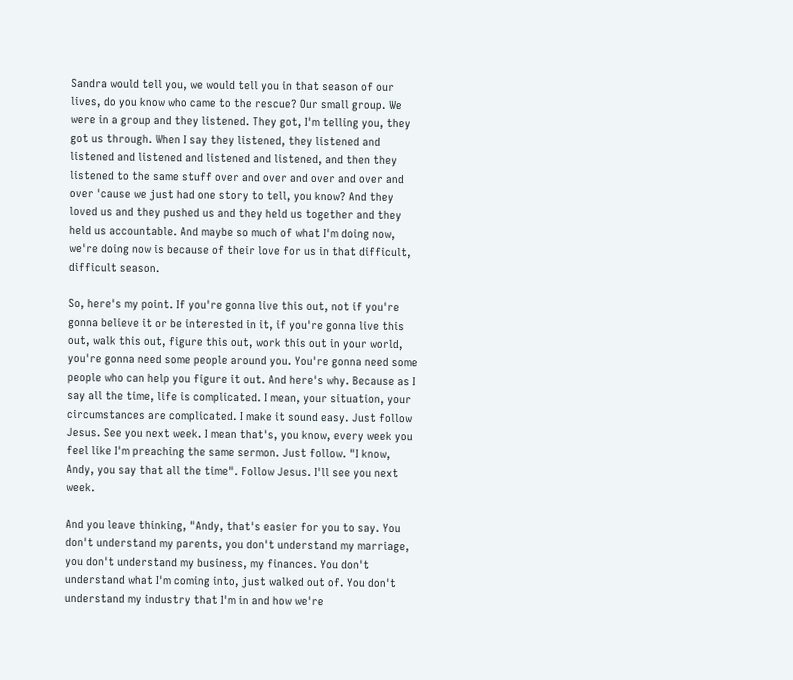Sandra would tell you, we would tell you in that season of our lives, do you know who came to the rescue? Our small group. We were in a group and they listened. They got, I'm telling you, they got us through. When I say they listened, they listened and listened and listened and listened and listened, and then they listened to the same stuff over and over and over and over and over 'cause we just had one story to tell, you know? And they loved us and they pushed us and they held us together and they held us accountable. And maybe so much of what I'm doing now, we're doing now is because of their love for us in that difficult, difficult season.

So, here's my point. If you're gonna live this out, not if you're gonna believe it or be interested in it, if you're gonna live this out, walk this out, figure this out, work this out in your world, you're gonna need some people around you. You're gonna need some people who can help you figure it out. And here's why. Because as I say all the time, life is complicated. I mean, your situation, your circumstances are complicated. I make it sound easy. Just follow Jesus. See you next week. I mean that's, you know, every week you feel like I'm preaching the same sermon. Just follow. "I know, Andy, you say that all the time". Follow Jesus. I'll see you next week.

And you leave thinking, "Andy, that's easier for you to say. You don't understand my parents, you don't understand my marriage, you don't understand my business, my finances. You don't understand what I'm coming into, just walked out of. You don't understand my industry that I'm in and how we're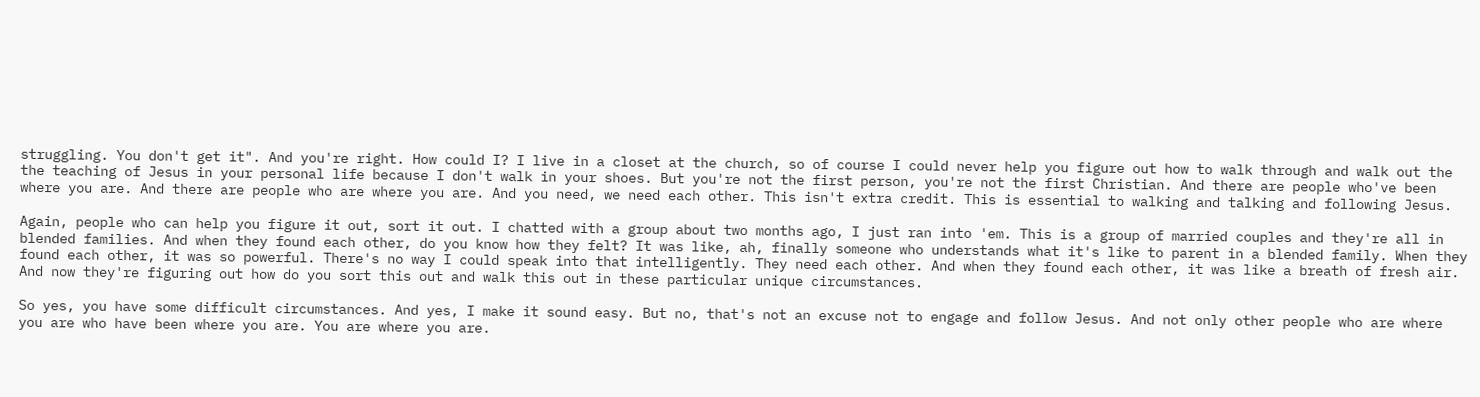struggling. You don't get it". And you're right. How could I? I live in a closet at the church, so of course I could never help you figure out how to walk through and walk out the the teaching of Jesus in your personal life because I don't walk in your shoes. But you're not the first person, you're not the first Christian. And there are people who've been where you are. And there are people who are where you are. And you need, we need each other. This isn't extra credit. This is essential to walking and talking and following Jesus.

Again, people who can help you figure it out, sort it out. I chatted with a group about two months ago, I just ran into 'em. This is a group of married couples and they're all in blended families. And when they found each other, do you know how they felt? It was like, ah, finally someone who understands what it's like to parent in a blended family. When they found each other, it was so powerful. There's no way I could speak into that intelligently. They need each other. And when they found each other, it was like a breath of fresh air. And now they're figuring out how do you sort this out and walk this out in these particular unique circumstances.

So yes, you have some difficult circumstances. And yes, I make it sound easy. But no, that's not an excuse not to engage and follow Jesus. And not only other people who are where you are who have been where you are. You are where you are.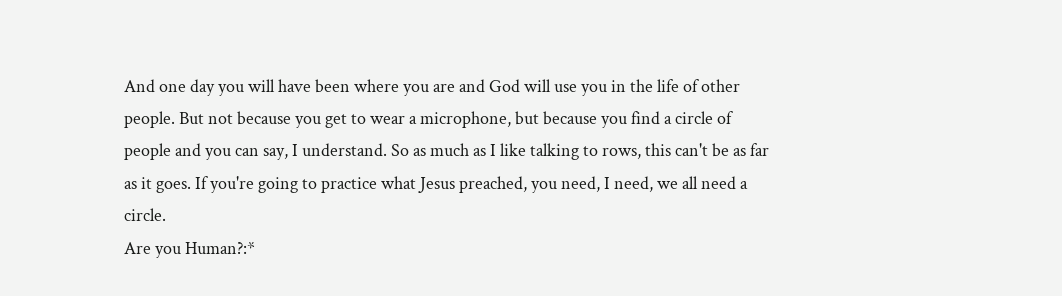And one day you will have been where you are and God will use you in the life of other people. But not because you get to wear a microphone, but because you find a circle of people and you can say, I understand. So as much as I like talking to rows, this can't be as far as it goes. If you're going to practice what Jesus preached, you need, I need, we all need a circle.
Are you Human?:*